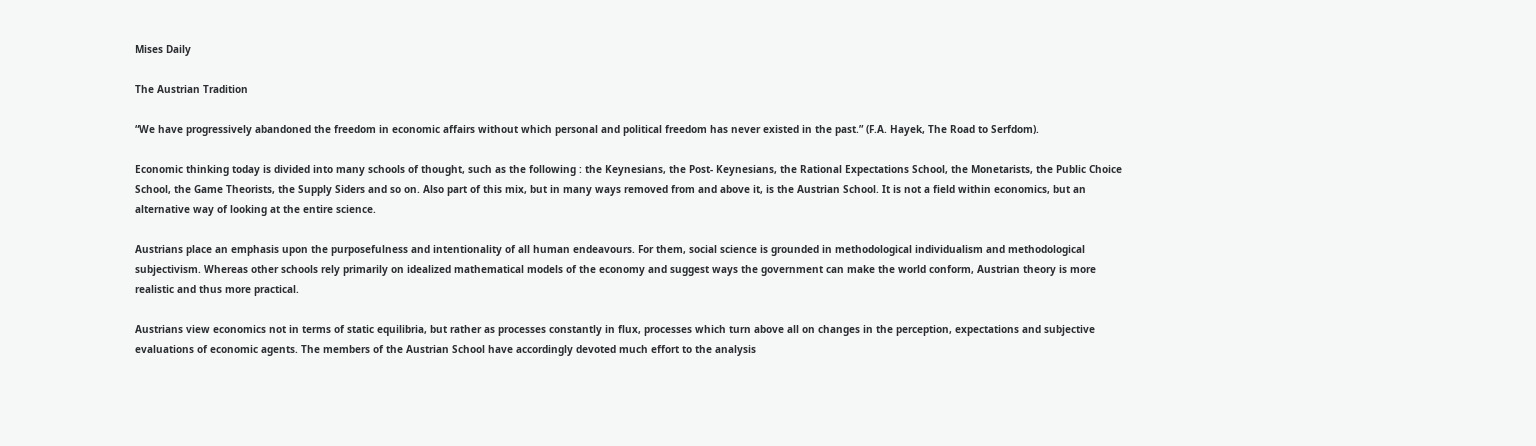Mises Daily

The Austrian Tradition

“We have progressively abandoned the freedom in economic affairs without which personal and political freedom has never existed in the past.” (F.A. Hayek, The Road to Serfdom).

Economic thinking today is divided into many schools of thought, such as the following : the Keynesians, the Post- Keynesians, the Rational Expectations School, the Monetarists, the Public Choice School, the Game Theorists, the Supply Siders and so on. Also part of this mix, but in many ways removed from and above it, is the Austrian School. It is not a field within economics, but an alternative way of looking at the entire science.

Austrians place an emphasis upon the purposefulness and intentionality of all human endeavours. For them, social science is grounded in methodological individualism and methodological subjectivism. Whereas other schools rely primarily on idealized mathematical models of the economy and suggest ways the government can make the world conform, Austrian theory is more realistic and thus more practical.

Austrians view economics not in terms of static equilibria, but rather as processes constantly in flux, processes which turn above all on changes in the perception, expectations and subjective evaluations of economic agents. The members of the Austrian School have accordingly devoted much effort to the analysis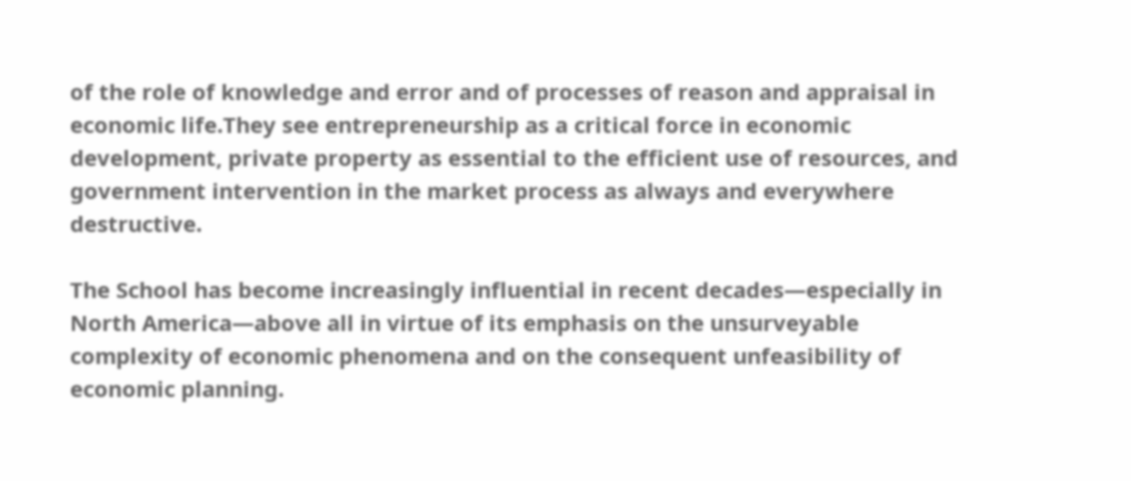of the role of knowledge and error and of processes of reason and appraisal in economic life.They see entrepreneurship as a critical force in economic development, private property as essential to the efficient use of resources, and government intervention in the market process as always and everywhere destructive.

The School has become increasingly influential in recent decades—especially in North America—above all in virtue of its emphasis on the unsurveyable complexity of economic phenomena and on the consequent unfeasibility of economic planning.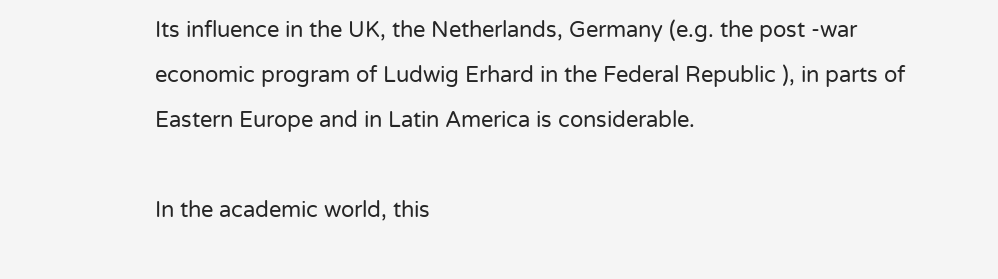Its influence in the UK, the Netherlands, Germany (e.g. the post -war economic program of Ludwig Erhard in the Federal Republic ), in parts of Eastern Europe and in Latin America is considerable.

In the academic world, this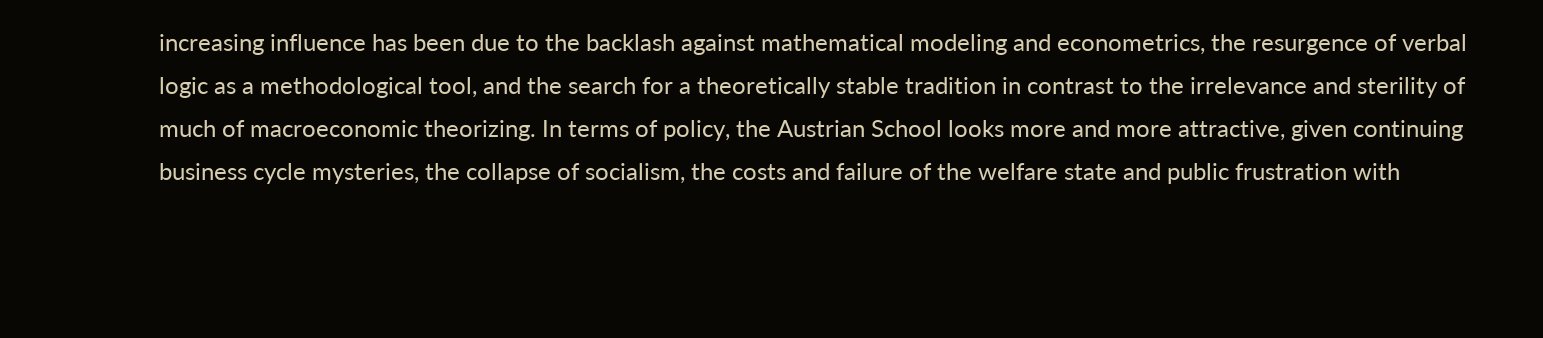increasing influence has been due to the backlash against mathematical modeling and econometrics, the resurgence of verbal logic as a methodological tool, and the search for a theoretically stable tradition in contrast to the irrelevance and sterility of much of macroeconomic theorizing. In terms of policy, the Austrian School looks more and more attractive, given continuing business cycle mysteries, the collapse of socialism, the costs and failure of the welfare state and public frustration with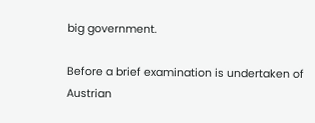big government.

Before a brief examination is undertaken of Austrian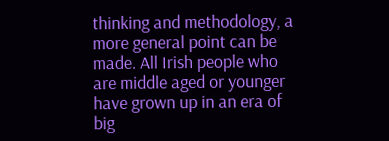thinking and methodology, a more general point can be made. All Irish people who are middle aged or younger have grown up in an era of big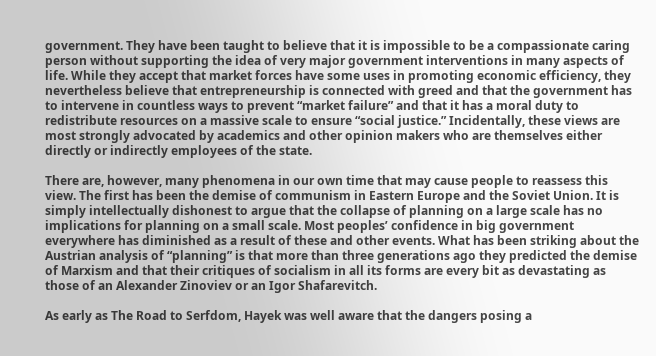government. They have been taught to believe that it is impossible to be a compassionate caring person without supporting the idea of very major government interventions in many aspects of life. While they accept that market forces have some uses in promoting economic efficiency, they nevertheless believe that entrepreneurship is connected with greed and that the government has to intervene in countless ways to prevent “market failure” and that it has a moral duty to redistribute resources on a massive scale to ensure “social justice.” Incidentally, these views are most strongly advocated by academics and other opinion makers who are themselves either directly or indirectly employees of the state.

There are, however, many phenomena in our own time that may cause people to reassess this view. The first has been the demise of communism in Eastern Europe and the Soviet Union. It is simply intellectually dishonest to argue that the collapse of planning on a large scale has no implications for planning on a small scale. Most peoples’ confidence in big government everywhere has diminished as a result of these and other events. What has been striking about the Austrian analysis of “planning” is that more than three generations ago they predicted the demise of Marxism and that their critiques of socialism in all its forms are every bit as devastating as those of an Alexander Zinoviev or an Igor Shafarevitch.

As early as The Road to Serfdom, Hayek was well aware that the dangers posing a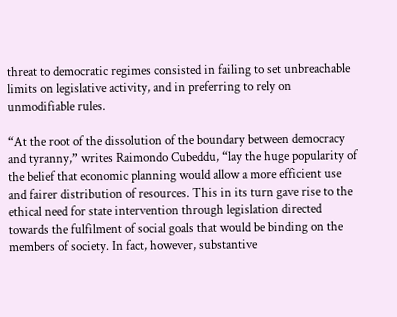threat to democratic regimes consisted in failing to set unbreachable limits on legislative activity, and in preferring to rely on unmodifiable rules.

“At the root of the dissolution of the boundary between democracy and tyranny,” writes Raimondo Cubeddu, “lay the huge popularity of the belief that economic planning would allow a more efficient use and fairer distribution of resources. This in its turn gave rise to the ethical need for state intervention through legislation directed towards the fulfilment of social goals that would be binding on the members of society. In fact, however, substantive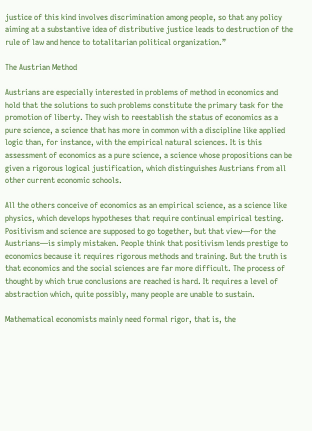justice of this kind involves discrimination among people, so that any policy aiming at a substantive idea of distributive justice leads to destruction of the rule of law and hence to totalitarian political organization.”

The Austrian Method

Austrians are especially interested in problems of method in economics and hold that the solutions to such problems constitute the primary task for the promotion of liberty. They wish to reestablish the status of economics as a pure science, a science that has more in common with a discipline like applied logic than, for instance, with the empirical natural sciences. It is this assessment of economics as a pure science, a science whose propositions can be given a rigorous logical justification, which distinguishes Austrians from all other current economic schools.

All the others conceive of economics as an empirical science, as a science like physics, which develops hypotheses that require continual empirical testing. Positivism and science are supposed to go together, but that view—for the Austrians—is simply mistaken. People think that positivism lends prestige to economics because it requires rigorous methods and training. But the truth is that economics and the social sciences are far more difficult. The process of thought by which true conclusions are reached is hard. It requires a level of abstraction which, quite possibly, many people are unable to sustain.

Mathematical economists mainly need formal rigor, that is, the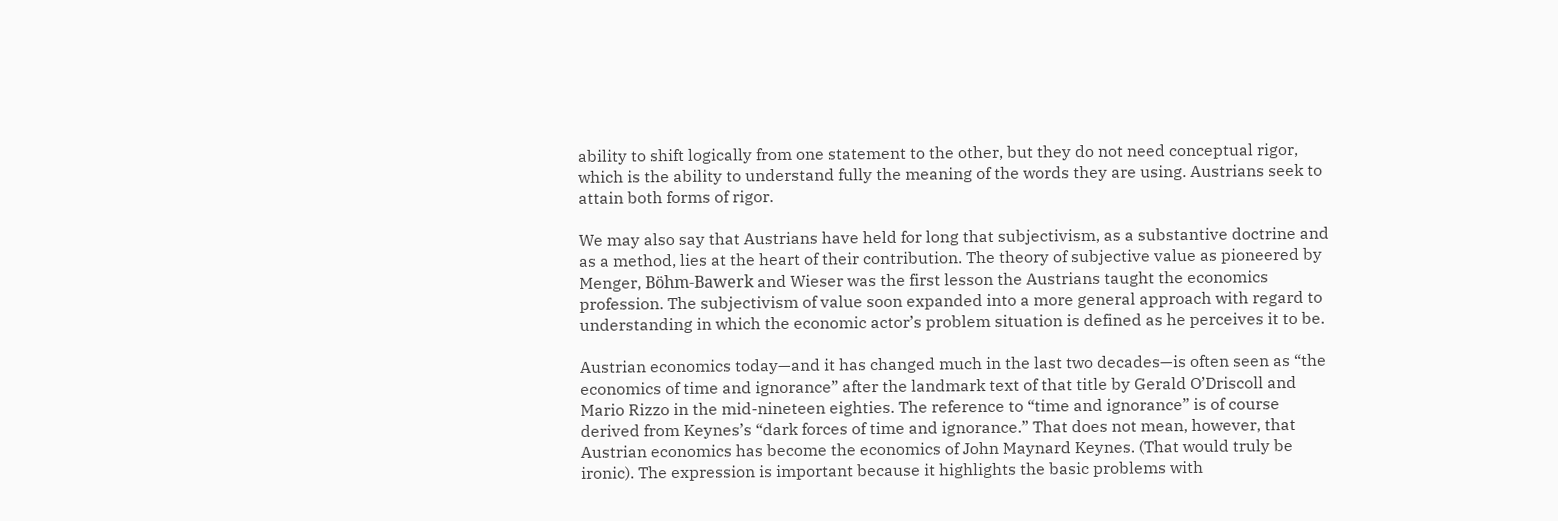ability to shift logically from one statement to the other, but they do not need conceptual rigor, which is the ability to understand fully the meaning of the words they are using. Austrians seek to attain both forms of rigor.

We may also say that Austrians have held for long that subjectivism, as a substantive doctrine and as a method, lies at the heart of their contribution. The theory of subjective value as pioneered by Menger, Böhm-Bawerk and Wieser was the first lesson the Austrians taught the economics profession. The subjectivism of value soon expanded into a more general approach with regard to understanding in which the economic actor’s problem situation is defined as he perceives it to be.

Austrian economics today—and it has changed much in the last two decades—is often seen as “the economics of time and ignorance” after the landmark text of that title by Gerald O’Driscoll and Mario Rizzo in the mid-nineteen eighties. The reference to “time and ignorance” is of course derived from Keynes’s “dark forces of time and ignorance.” That does not mean, however, that Austrian economics has become the economics of John Maynard Keynes. (That would truly be ironic). The expression is important because it highlights the basic problems with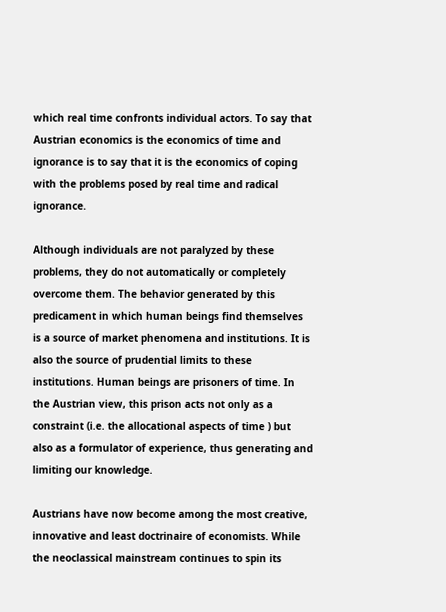which real time confronts individual actors. To say that Austrian economics is the economics of time and ignorance is to say that it is the economics of coping with the problems posed by real time and radical ignorance.

Although individuals are not paralyzed by these problems, they do not automatically or completely overcome them. The behavior generated by this predicament in which human beings find themselves is a source of market phenomena and institutions. It is also the source of prudential limits to these institutions. Human beings are prisoners of time. In the Austrian view, this prison acts not only as a constraint (i.e. the allocational aspects of time ) but also as a formulator of experience, thus generating and limiting our knowledge.

Austrians have now become among the most creative, innovative and least doctrinaire of economists. While the neoclassical mainstream continues to spin its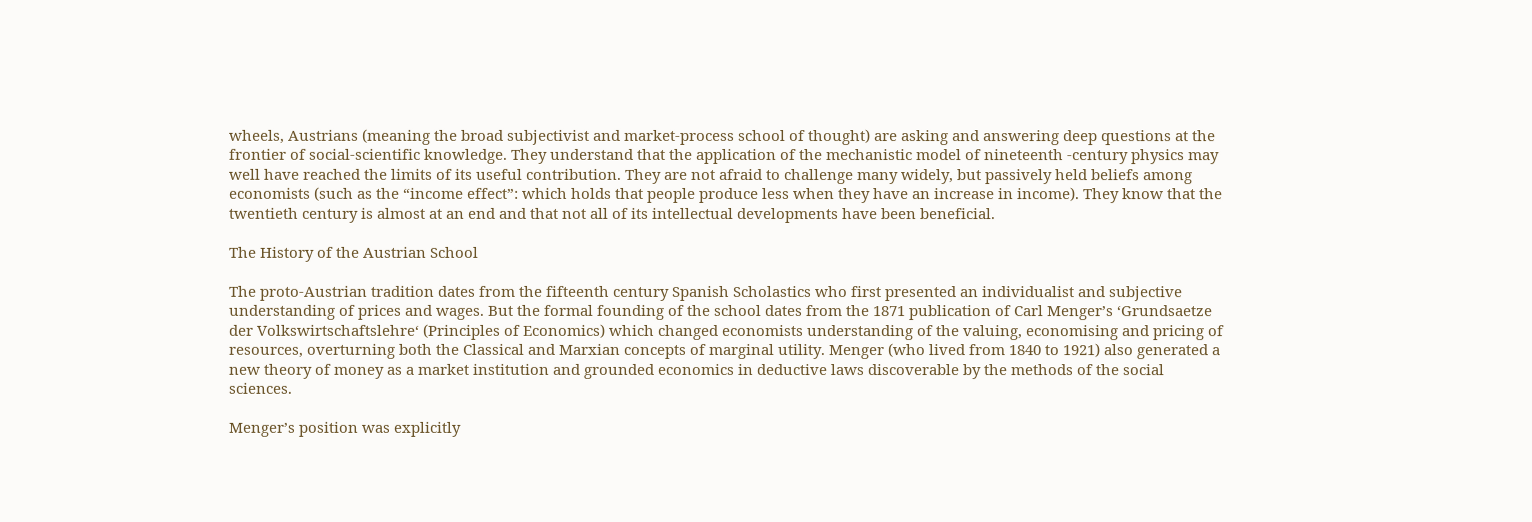wheels, Austrians (meaning the broad subjectivist and market-process school of thought) are asking and answering deep questions at the frontier of social-scientific knowledge. They understand that the application of the mechanistic model of nineteenth -century physics may well have reached the limits of its useful contribution. They are not afraid to challenge many widely, but passively held beliefs among economists (such as the “income effect”: which holds that people produce less when they have an increase in income). They know that the twentieth century is almost at an end and that not all of its intellectual developments have been beneficial.

The History of the Austrian School

The proto-Austrian tradition dates from the fifteenth century Spanish Scholastics who first presented an individualist and subjective understanding of prices and wages. But the formal founding of the school dates from the 1871 publication of Carl Menger’s ‘Grundsaetze der Volkswirtschaftslehre‘ (Principles of Economics) which changed economists understanding of the valuing, economising and pricing of resources, overturning both the Classical and Marxian concepts of marginal utility. Menger (who lived from 1840 to 1921) also generated a new theory of money as a market institution and grounded economics in deductive laws discoverable by the methods of the social sciences.

Menger’s position was explicitly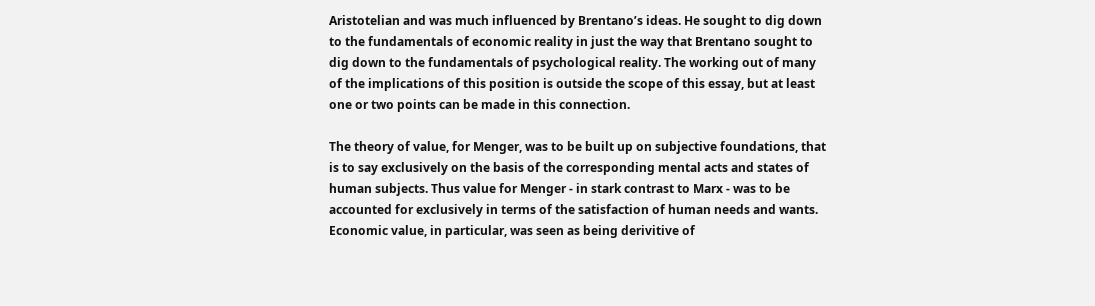Aristotelian and was much influenced by Brentano’s ideas. He sought to dig down to the fundamentals of economic reality in just the way that Brentano sought to dig down to the fundamentals of psychological reality. The working out of many of the implications of this position is outside the scope of this essay, but at least one or two points can be made in this connection.

The theory of value, for Menger, was to be built up on subjective foundations, that is to say exclusively on the basis of the corresponding mental acts and states of human subjects. Thus value for Menger - in stark contrast to Marx - was to be accounted for exclusively in terms of the satisfaction of human needs and wants. Economic value, in particular, was seen as being derivitive of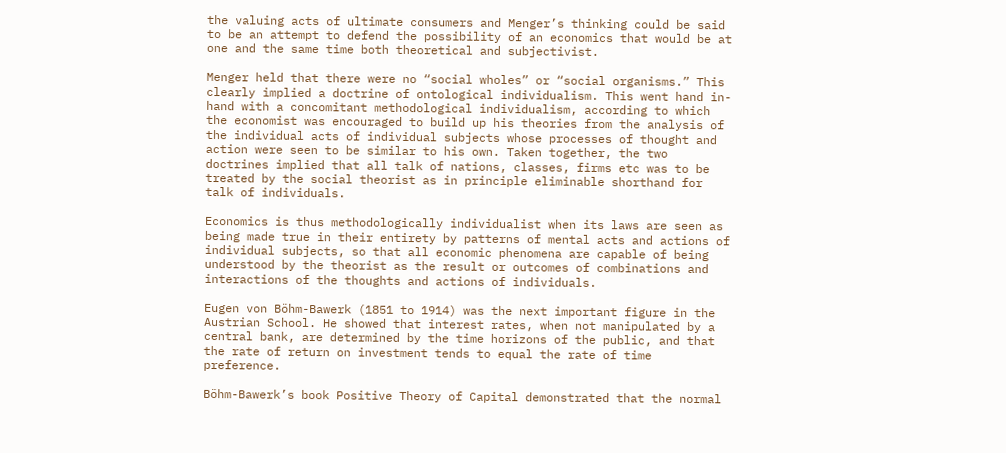the valuing acts of ultimate consumers and Menger’s thinking could be said to be an attempt to defend the possibility of an economics that would be at one and the same time both theoretical and subjectivist.

Menger held that there were no “social wholes” or “social organisms.” This clearly implied a doctrine of ontological individualism. This went hand in-hand with a concomitant methodological individualism, according to which the economist was encouraged to build up his theories from the analysis of the individual acts of individual subjects whose processes of thought and action were seen to be similar to his own. Taken together, the two doctrines implied that all talk of nations, classes, firms etc was to be treated by the social theorist as in principle eliminable shorthand for talk of individuals.

Economics is thus methodologically individualist when its laws are seen as being made true in their entirety by patterns of mental acts and actions of individual subjects, so that all economic phenomena are capable of being understood by the theorist as the result or outcomes of combinations and interactions of the thoughts and actions of individuals.

Eugen von Böhm-Bawerk (1851 to 1914) was the next important figure in the Austrian School. He showed that interest rates, when not manipulated by a central bank, are determined by the time horizons of the public, and that the rate of return on investment tends to equal the rate of time preference.

Böhm-Bawerk’s book Positive Theory of Capital demonstrated that the normal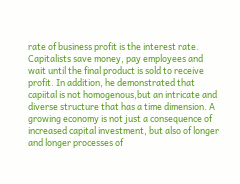rate of business profit is the interest rate. Capitalists save money, pay employees and wait until the final product is sold to receive profit. In addition, he demonstrated that capiital is not homogenous,but an intricate and diverse structure that has a time dimension. A growing economy is not just a consequence of increased capital investment, but also of longer and longer processes of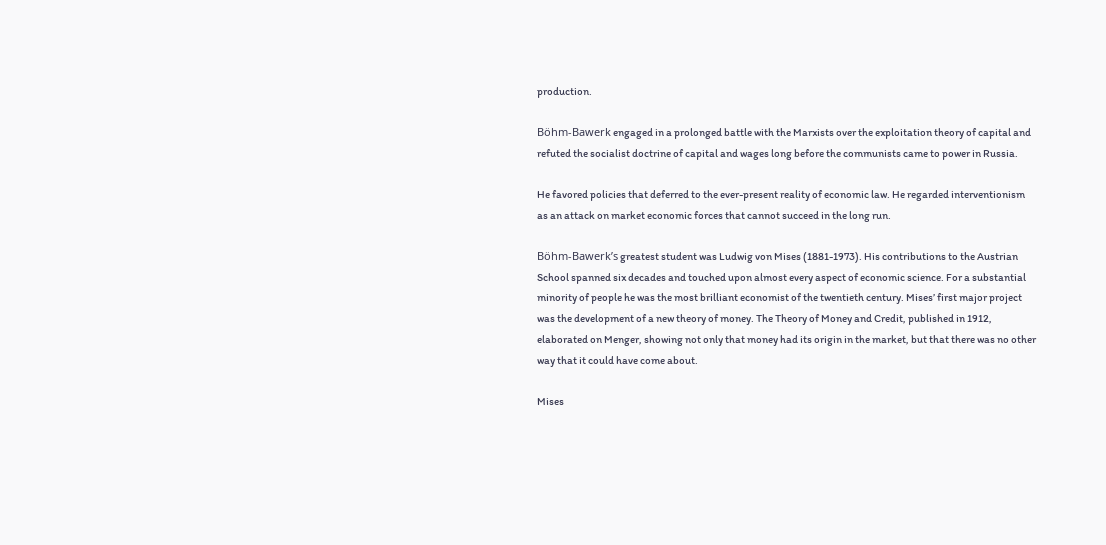production.

Böhm-Bawerk engaged in a prolonged battle with the Marxists over the exploitation theory of capital and refuted the socialist doctrine of capital and wages long before the communists came to power in Russia.

He favored policies that deferred to the ever-present reality of economic law. He regarded interventionism as an attack on market economic forces that cannot succeed in the long run.

Böhm-Bawerk’s greatest student was Ludwig von Mises (1881-1973). His contributions to the Austrian School spanned six decades and touched upon almost every aspect of economic science. For a substantial minority of people he was the most brilliant economist of the twentieth century. Mises’ first major project was the development of a new theory of money. The Theory of Money and Credit, published in 1912, elaborated on Menger, showing not only that money had its origin in the market, but that there was no other way that it could have come about.

Mises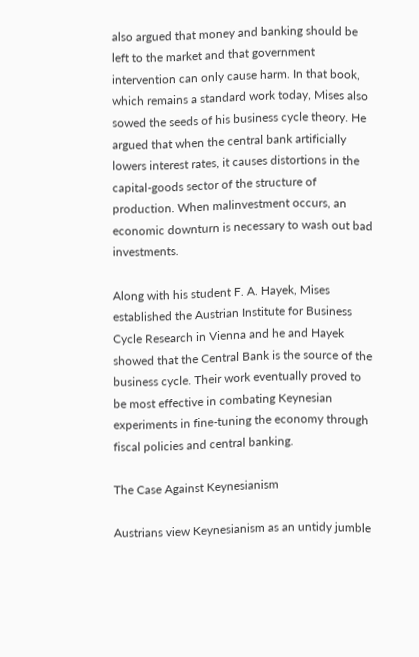also argued that money and banking should be left to the market and that government intervention can only cause harm. In that book, which remains a standard work today, Mises also sowed the seeds of his business cycle theory. He argued that when the central bank artificially lowers interest rates, it causes distortions in the capital-goods sector of the structure of production. When malinvestment occurs, an economic downturn is necessary to wash out bad investments.

Along with his student F. A. Hayek, Mises established the Austrian Institute for Business Cycle Research in Vienna and he and Hayek showed that the Central Bank is the source of the business cycle. Their work eventually proved to be most effective in combating Keynesian experiments in fine-tuning the economy through fiscal policies and central banking.

The Case Against Keynesianism

Austrians view Keynesianism as an untidy jumble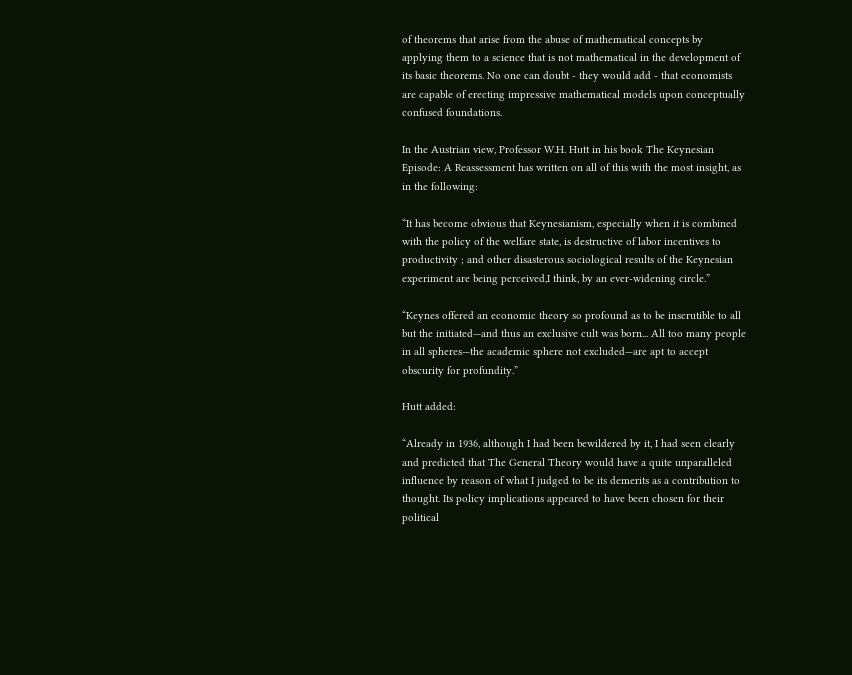of theorems that arise from the abuse of mathematical concepts by applying them to a science that is not mathematical in the development of its basic theorems. No one can doubt - they would add - that economists are capable of erecting impressive mathematical models upon conceptually confused foundations.

In the Austrian view, Professor W.H. Hutt in his book The Keynesian Episode: A Reassessment has written on all of this with the most insight, as in the following:

“It has become obvious that Keynesianism, especially when it is combined with the policy of the welfare state, is destructive of labor incentives to productivity ; and other disasterous sociological results of the Keynesian experiment are being perceived,I think, by an ever-widening circle.”

“Keynes offered an economic theory so profound as to be inscrutible to all but the initiated—and thus an exclusive cult was born... All too many people in all spheres—the academic sphere not excluded—are apt to accept obscurity for profundity.”

Hutt added:

“Already in 1936, although I had been bewildered by it, I had seen clearly and predicted that The General Theory would have a quite unparalleled influence by reason of what I judged to be its demerits as a contribution to thought. Its policy implications appeared to have been chosen for their political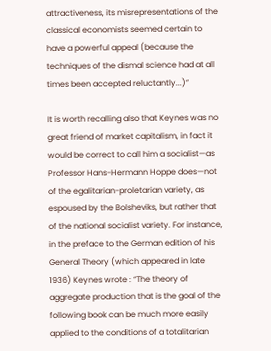attractiveness, its misrepresentations of the classical economists seemed certain to have a powerful appeal (because the techniques of the dismal science had at all times been accepted reluctantly...)”

It is worth recalling also that Keynes was no great friend of market capitalism, in fact it would be correct to call him a socialist—as Professor Hans-Hermann Hoppe does—not of the egalitarian-proletarian variety, as espoused by the Bolsheviks, but rather that of the national socialist variety. For instance, in the preface to the German edition of his General Theory (which appeared in late 1936) Keynes wrote : “The theory of aggregate production that is the goal of the following book can be much more easily applied to the conditions of a totalitarian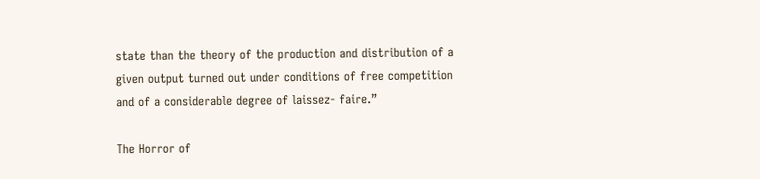state than the theory of the production and distribution of a given output turned out under conditions of free competition and of a considerable degree of laissez- faire.”

The Horror of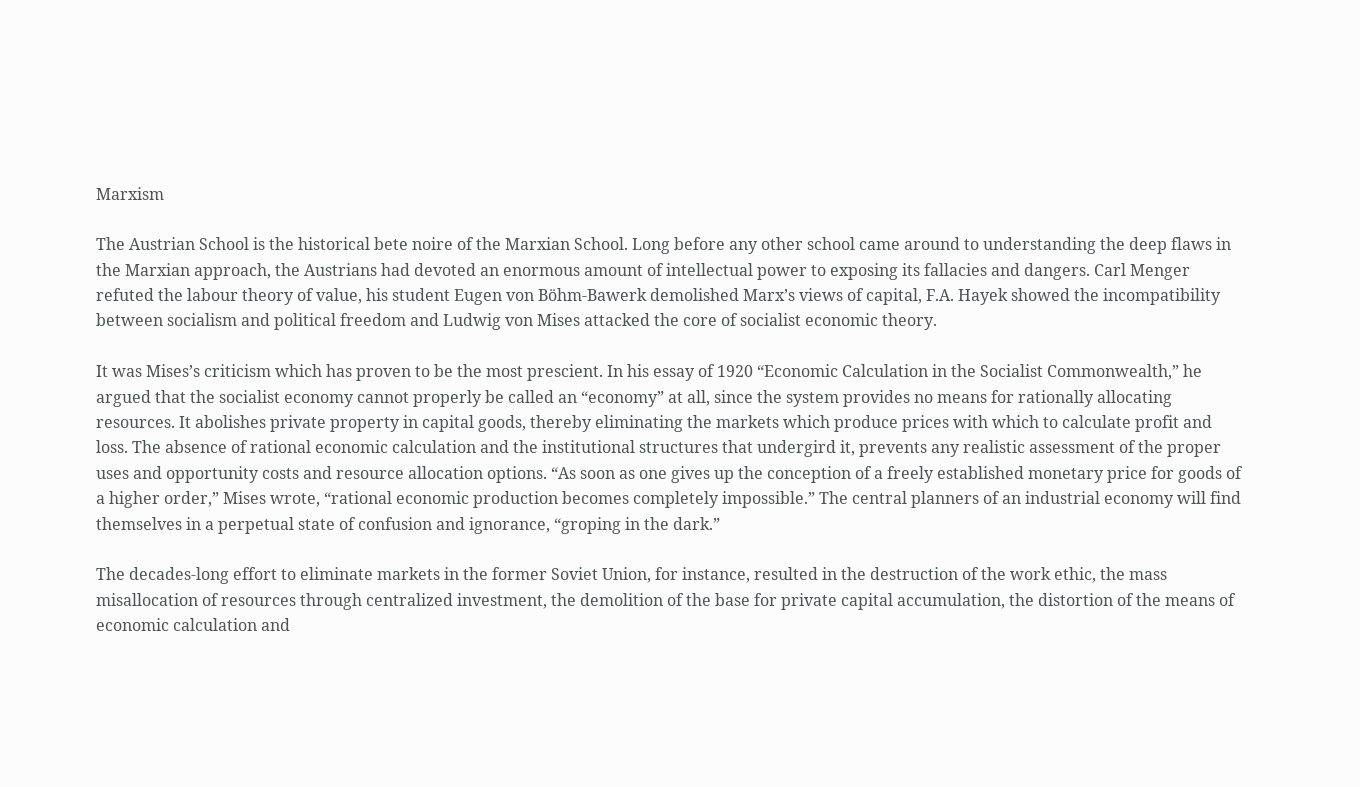Marxism

The Austrian School is the historical bete noire of the Marxian School. Long before any other school came around to understanding the deep flaws in the Marxian approach, the Austrians had devoted an enormous amount of intellectual power to exposing its fallacies and dangers. Carl Menger refuted the labour theory of value, his student Eugen von Böhm-Bawerk demolished Marx’s views of capital, F.A. Hayek showed the incompatibility between socialism and political freedom and Ludwig von Mises attacked the core of socialist economic theory.

It was Mises’s criticism which has proven to be the most prescient. In his essay of 1920 “Economic Calculation in the Socialist Commonwealth,” he argued that the socialist economy cannot properly be called an “economy” at all, since the system provides no means for rationally allocating resources. It abolishes private property in capital goods, thereby eliminating the markets which produce prices with which to calculate profit and loss. The absence of rational economic calculation and the institutional structures that undergird it, prevents any realistic assessment of the proper uses and opportunity costs and resource allocation options. “As soon as one gives up the conception of a freely established monetary price for goods of a higher order,” Mises wrote, “rational economic production becomes completely impossible.” The central planners of an industrial economy will find themselves in a perpetual state of confusion and ignorance, “groping in the dark.”

The decades-long effort to eliminate markets in the former Soviet Union, for instance, resulted in the destruction of the work ethic, the mass misallocation of resources through centralized investment, the demolition of the base for private capital accumulation, the distortion of the means of economic calculation and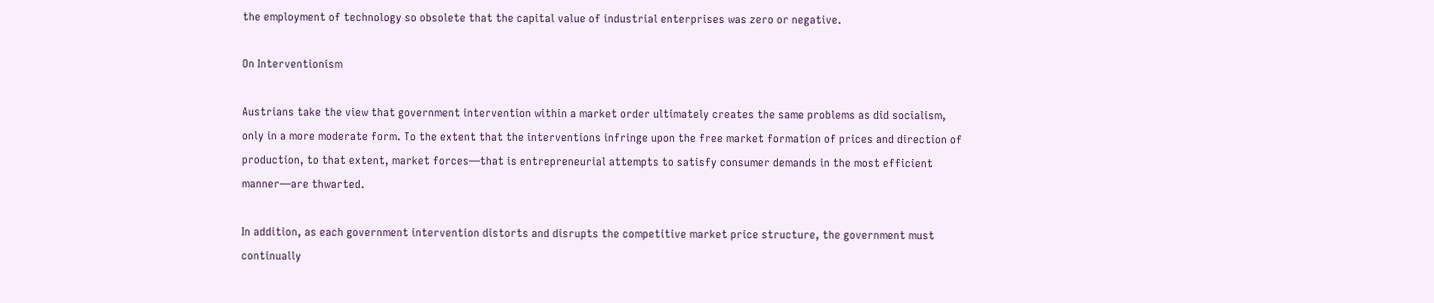the employment of technology so obsolete that the capital value of industrial enterprises was zero or negative.

On Interventionism

Austrians take the view that government intervention within a market order ultimately creates the same problems as did socialism, only in a more moderate form. To the extent that the interventions infringe upon the free market formation of prices and direction of production, to that extent, market forces—that is entrepreneurial attempts to satisfy consumer demands in the most efficient manner—are thwarted.

In addition, as each government intervention distorts and disrupts the competitive market price structure, the government must continually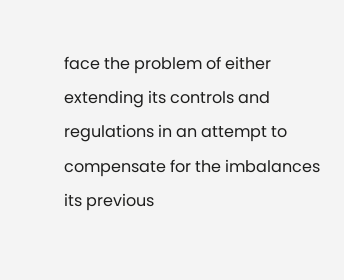face the problem of either extending its controls and regulations in an attempt to compensate for the imbalances its previous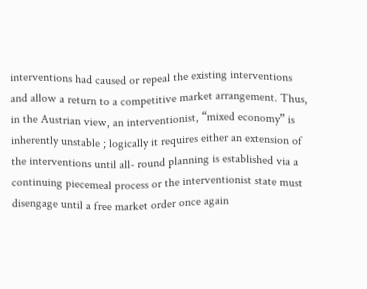interventions had caused or repeal the existing interventions and allow a return to a competitive market arrangement. Thus, in the Austrian view, an interventionist, “mixed economy” is inherently unstable ; logically it requires either an extension of the interventions until all- round planning is established via a continuing piecemeal process or the interventionist state must disengage until a free market order once again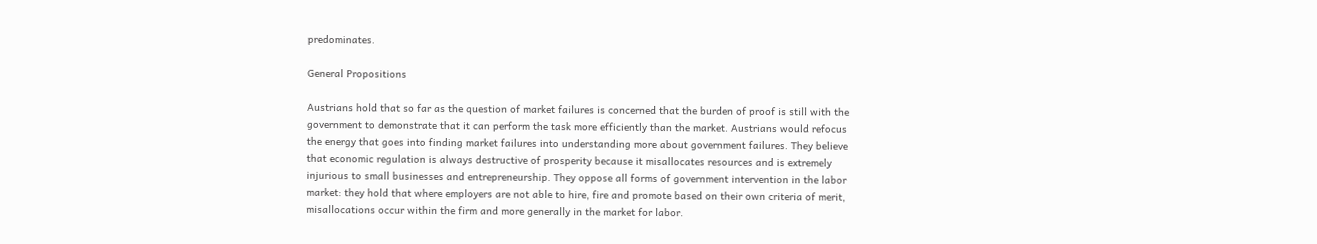predominates.

General Propositions

Austrians hold that so far as the question of market failures is concerned that the burden of proof is still with the government to demonstrate that it can perform the task more efficiently than the market. Austrians would refocus the energy that goes into finding market failures into understanding more about government failures. They believe that economic regulation is always destructive of prosperity because it misallocates resources and is extremely injurious to small businesses and entrepreneurship. They oppose all forms of government intervention in the labor market: they hold that where employers are not able to hire, fire and promote based on their own criteria of merit, misallocations occur within the firm and more generally in the market for labor.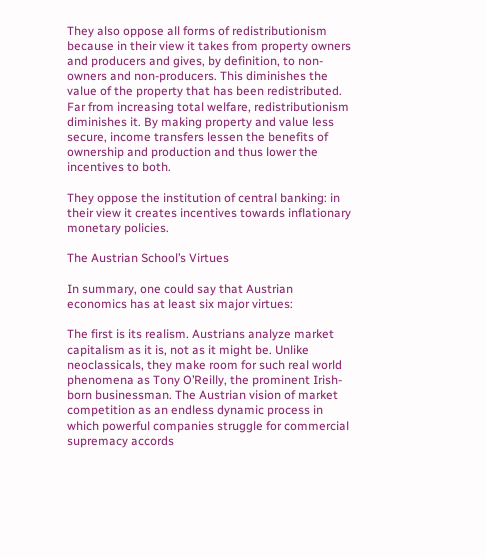They also oppose all forms of redistributionism because in their view it takes from property owners and producers and gives, by definition, to non-owners and non-producers. This diminishes the value of the property that has been redistributed. Far from increasing total welfare, redistributionism diminishes it. By making property and value less secure, income transfers lessen the benefits of ownership and production and thus lower the incentives to both.

They oppose the institution of central banking: in their view it creates incentives towards inflationary monetary policies.

The Austrian School’s Virtues

In summary, one could say that Austrian economics has at least six major virtues:

The first is its realism. Austrians analyze market capitalism as it is, not as it might be. Unlike neoclassicals, they make room for such real world phenomena as Tony O’Reilly, the prominent Irish-born businessman. The Austrian vision of market competition as an endless dynamic process in which powerful companies struggle for commercial supremacy accords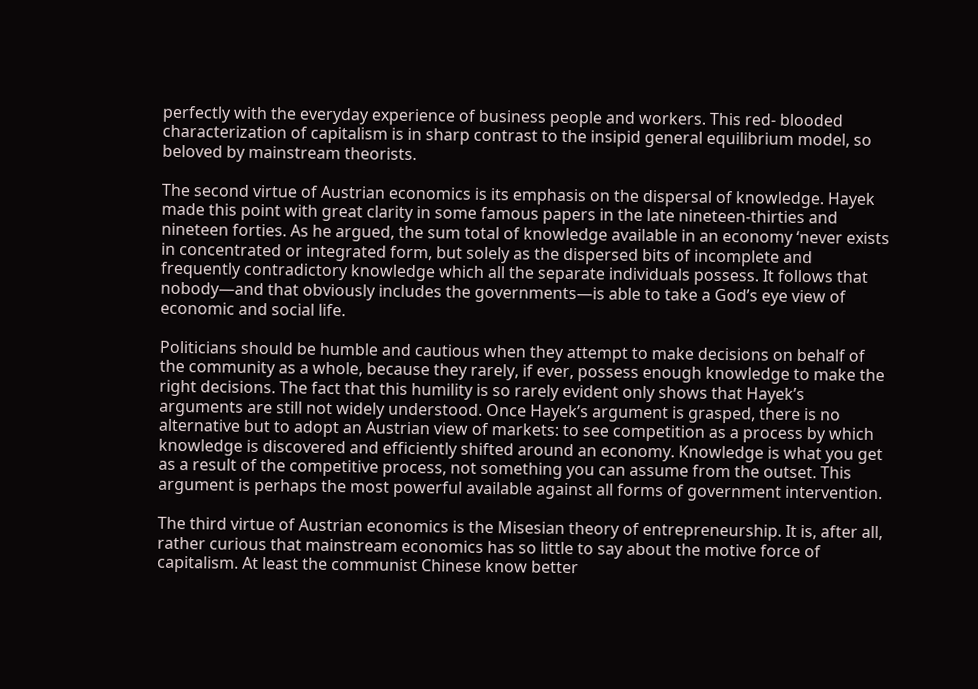perfectly with the everyday experience of business people and workers. This red- blooded characterization of capitalism is in sharp contrast to the insipid general equilibrium model, so beloved by mainstream theorists.

The second virtue of Austrian economics is its emphasis on the dispersal of knowledge. Hayek made this point with great clarity in some famous papers in the late nineteen-thirties and nineteen forties. As he argued, the sum total of knowledge available in an economy ‘never exists in concentrated or integrated form, but solely as the dispersed bits of incomplete and frequently contradictory knowledge which all the separate individuals possess. It follows that nobody—and that obviously includes the governments—is able to take a God’s eye view of economic and social life.

Politicians should be humble and cautious when they attempt to make decisions on behalf of the community as a whole, because they rarely, if ever, possess enough knowledge to make the right decisions. The fact that this humility is so rarely evident only shows that Hayek’s arguments are still not widely understood. Once Hayek’s argument is grasped, there is no alternative but to adopt an Austrian view of markets: to see competition as a process by which knowledge is discovered and efficiently shifted around an economy. Knowledge is what you get as a result of the competitive process, not something you can assume from the outset. This argument is perhaps the most powerful available against all forms of government intervention.

The third virtue of Austrian economics is the Misesian theory of entrepreneurship. It is, after all, rather curious that mainstream economics has so little to say about the motive force of capitalism. At least the communist Chinese know better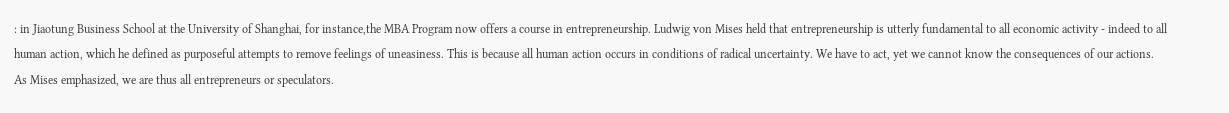: in Jiaotung Business School at the University of Shanghai, for instance,the MBA Program now offers a course in entrepreneurship. Ludwig von Mises held that entrepreneurship is utterly fundamental to all economic activity - indeed to all human action, which he defined as purposeful attempts to remove feelings of uneasiness. This is because all human action occurs in conditions of radical uncertainty. We have to act, yet we cannot know the consequences of our actions. As Mises emphasized, we are thus all entrepreneurs or speculators.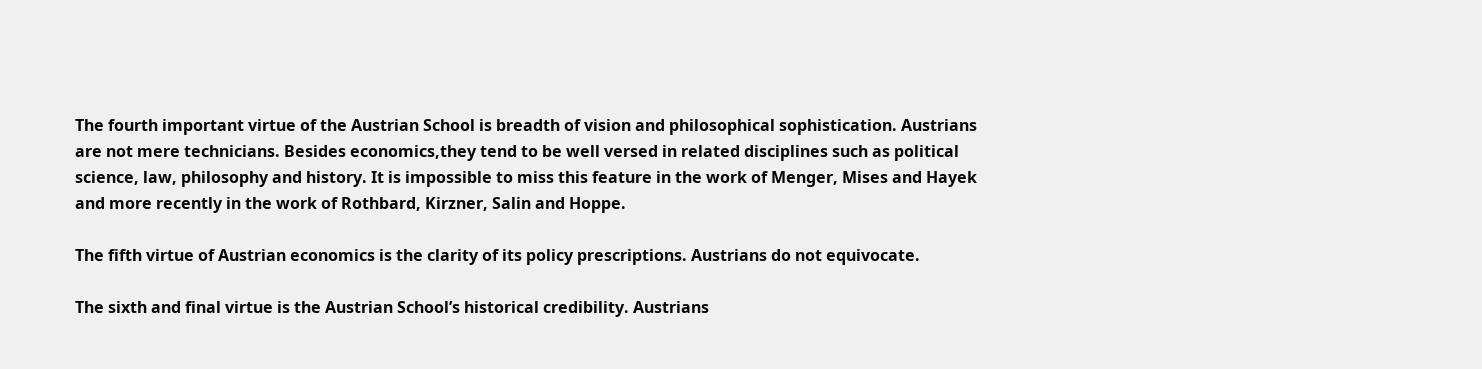The fourth important virtue of the Austrian School is breadth of vision and philosophical sophistication. Austrians are not mere technicians. Besides economics,they tend to be well versed in related disciplines such as political science, law, philosophy and history. It is impossible to miss this feature in the work of Menger, Mises and Hayek and more recently in the work of Rothbard, Kirzner, Salin and Hoppe.

The fifth virtue of Austrian economics is the clarity of its policy prescriptions. Austrians do not equivocate.

The sixth and final virtue is the Austrian School’s historical credibility. Austrians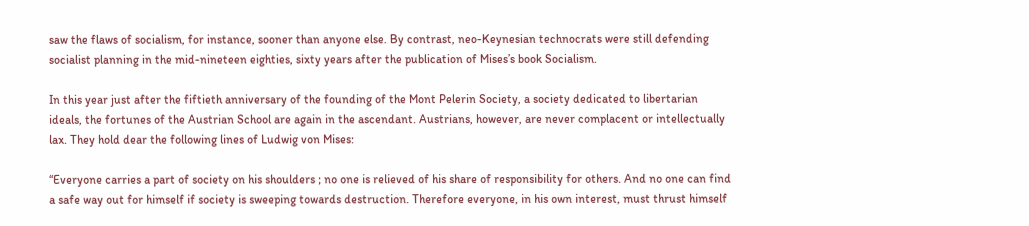saw the flaws of socialism, for instance, sooner than anyone else. By contrast, neo-Keynesian technocrats were still defending socialist planning in the mid-nineteen eighties, sixty years after the publication of Mises’s book Socialism.

In this year just after the fiftieth anniversary of the founding of the Mont Pelerin Society, a society dedicated to libertarian ideals, the fortunes of the Austrian School are again in the ascendant. Austrians, however, are never complacent or intellectually lax. They hold dear the following lines of Ludwig von Mises:

“Everyone carries a part of society on his shoulders ; no one is relieved of his share of responsibility for others. And no one can find a safe way out for himself if society is sweeping towards destruction. Therefore everyone, in his own interest, must thrust himself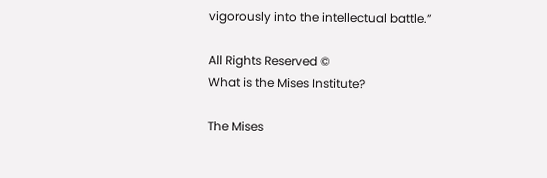vigorously into the intellectual battle.”

All Rights Reserved ©
What is the Mises Institute?

The Mises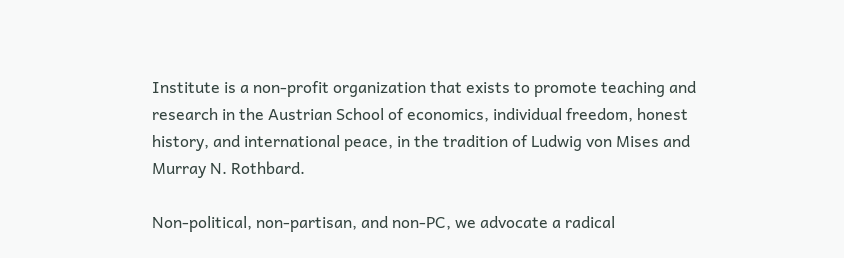Institute is a non-profit organization that exists to promote teaching and research in the Austrian School of economics, individual freedom, honest history, and international peace, in the tradition of Ludwig von Mises and Murray N. Rothbard.

Non-political, non-partisan, and non-PC, we advocate a radical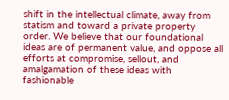shift in the intellectual climate, away from statism and toward a private property order. We believe that our foundational ideas are of permanent value, and oppose all efforts at compromise, sellout, and amalgamation of these ideas with fashionable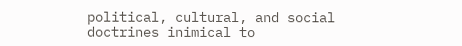political, cultural, and social doctrines inimical to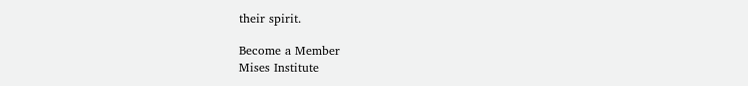their spirit.

Become a Member
Mises Institute